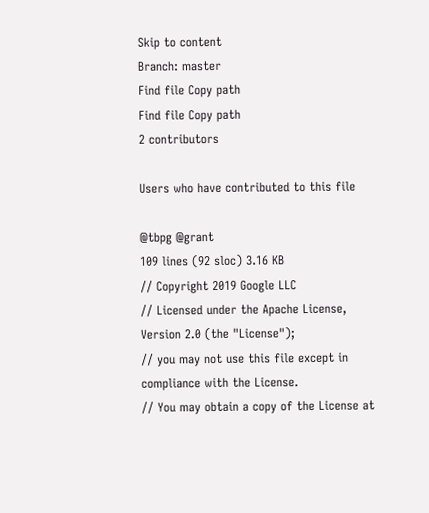Skip to content
Branch: master
Find file Copy path
Find file Copy path
2 contributors

Users who have contributed to this file

@tbpg @grant
109 lines (92 sloc) 3.16 KB
// Copyright 2019 Google LLC
// Licensed under the Apache License, Version 2.0 (the "License");
// you may not use this file except in compliance with the License.
// You may obtain a copy of the License at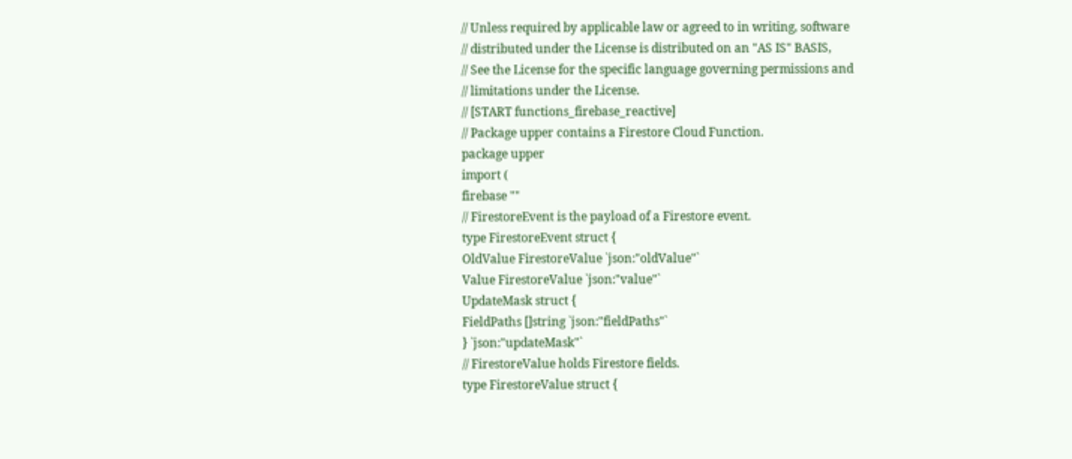// Unless required by applicable law or agreed to in writing, software
// distributed under the License is distributed on an "AS IS" BASIS,
// See the License for the specific language governing permissions and
// limitations under the License.
// [START functions_firebase_reactive]
// Package upper contains a Firestore Cloud Function.
package upper
import (
firebase ""
// FirestoreEvent is the payload of a Firestore event.
type FirestoreEvent struct {
OldValue FirestoreValue `json:"oldValue"`
Value FirestoreValue `json:"value"`
UpdateMask struct {
FieldPaths []string `json:"fieldPaths"`
} `json:"updateMask"`
// FirestoreValue holds Firestore fields.
type FirestoreValue struct {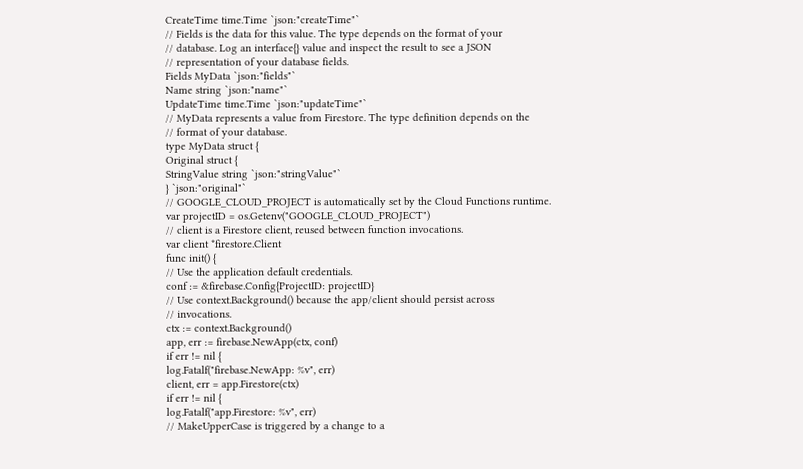CreateTime time.Time `json:"createTime"`
// Fields is the data for this value. The type depends on the format of your
// database. Log an interface{} value and inspect the result to see a JSON
// representation of your database fields.
Fields MyData `json:"fields"`
Name string `json:"name"`
UpdateTime time.Time `json:"updateTime"`
// MyData represents a value from Firestore. The type definition depends on the
// format of your database.
type MyData struct {
Original struct {
StringValue string `json:"stringValue"`
} `json:"original"`
// GOOGLE_CLOUD_PROJECT is automatically set by the Cloud Functions runtime.
var projectID = os.Getenv("GOOGLE_CLOUD_PROJECT")
// client is a Firestore client, reused between function invocations.
var client *firestore.Client
func init() {
// Use the application default credentials.
conf := &firebase.Config{ProjectID: projectID}
// Use context.Background() because the app/client should persist across
// invocations.
ctx := context.Background()
app, err := firebase.NewApp(ctx, conf)
if err != nil {
log.Fatalf("firebase.NewApp: %v", err)
client, err = app.Firestore(ctx)
if err != nil {
log.Fatalf("app.Firestore: %v", err)
// MakeUpperCase is triggered by a change to a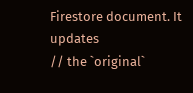Firestore document. It updates
// the `original`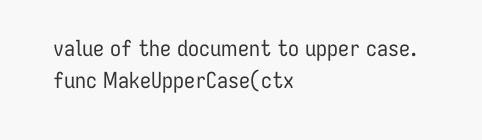value of the document to upper case.
func MakeUpperCase(ctx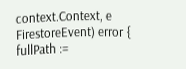context.Context, e FirestoreEvent) error {
fullPath :=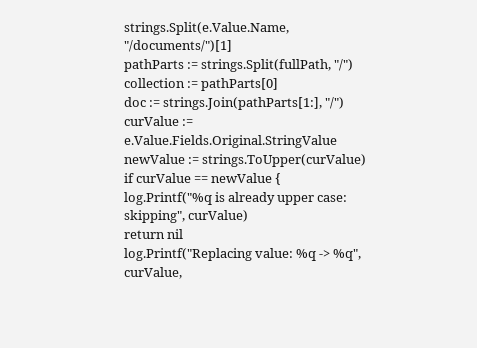strings.Split(e.Value.Name, "/documents/")[1]
pathParts := strings.Split(fullPath, "/")
collection := pathParts[0]
doc := strings.Join(pathParts[1:], "/")
curValue := e.Value.Fields.Original.StringValue
newValue := strings.ToUpper(curValue)
if curValue == newValue {
log.Printf("%q is already upper case: skipping", curValue)
return nil
log.Printf("Replacing value: %q -> %q", curValue,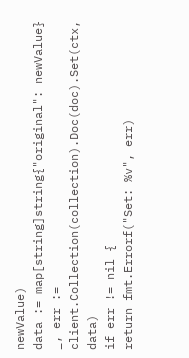newValue)
data := map[string]string{"original": newValue}
_, err := client.Collection(collection).Doc(doc).Set(ctx, data)
if err != nil {
return fmt.Errorf("Set: %v", err)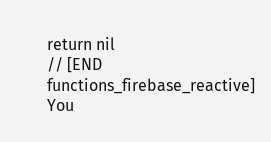return nil
// [END functions_firebase_reactive]
You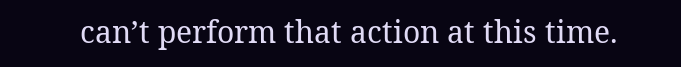can’t perform that action at this time.